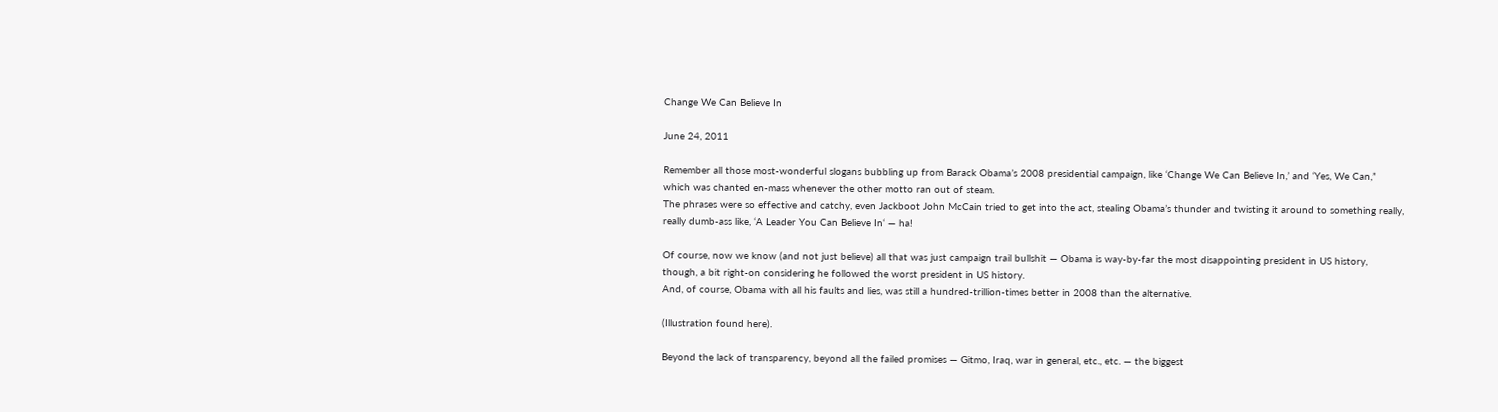Change We Can Believe In

June 24, 2011

Remember all those most-wonderful slogans bubbling up from Barack Obama’s 2008 presidential campaign, like ‘Change We Can Believe In,’ and ‘Yes, We Can,” which was chanted en-mass whenever the other motto ran out of steam.
The phrases were so effective and catchy, even Jackboot John McCain tried to get into the act, stealing Obama’s thunder and twisting it around to something really, really dumb-ass like, ‘A Leader You Can Believe In‘ — ha!

Of course, now we know (and not just believe) all that was just campaign trail bullshit — Obama is way-by-far the most disappointing president in US history, though, a bit right-on considering he followed the worst president in US history.
And, of course, Obama with all his faults and lies, was still a hundred-trillion-times better in 2008 than the alternative.

(Illustration found here).

Beyond the lack of transparency, beyond all the failed promises — Gitmo, Iraq, war in general, etc., etc. — the biggest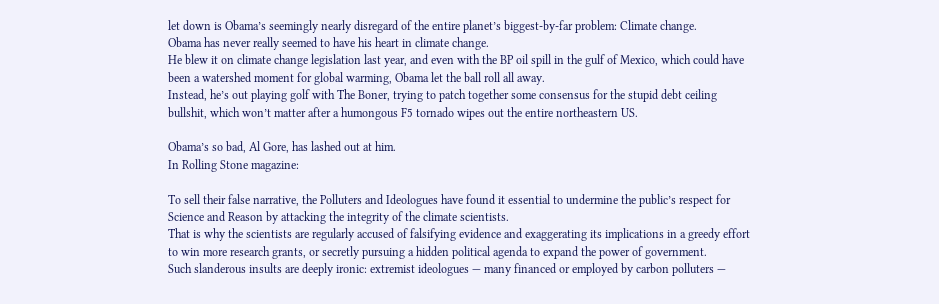let down is Obama’s seemingly nearly disregard of the entire planet’s biggest-by-far problem: Climate change.
Obama has never really seemed to have his heart in climate change.
He blew it on climate change legislation last year, and even with the BP oil spill in the gulf of Mexico, which could have been a watershed moment for global warming, Obama let the ball roll all away.
Instead, he’s out playing golf with The Boner, trying to patch together some consensus for the stupid debt ceiling bullshit, which won’t matter after a humongous F5 tornado wipes out the entire northeastern US.

Obama’s so bad, Al Gore, has lashed out at him.
In Rolling Stone magazine:

To sell their false narrative, the Polluters and Ideologues have found it essential to undermine the public’s respect for Science and Reason by attacking the integrity of the climate scientists.
That is why the scientists are regularly accused of falsifying evidence and exaggerating its implications in a greedy effort to win more research grants, or secretly pursuing a hidden political agenda to expand the power of government.
Such slanderous insults are deeply ironic: extremist ideologues — many financed or employed by carbon polluters —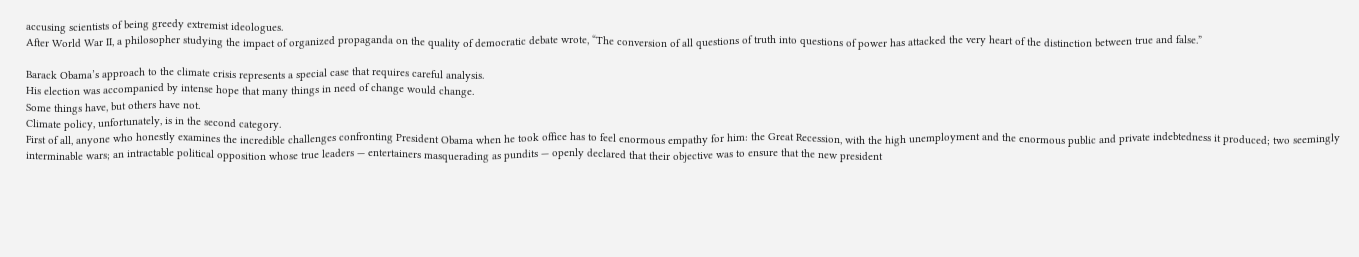accusing scientists of being greedy extremist ideologues.
After World War II, a philosopher studying the impact of organized propaganda on the quality of democratic debate wrote, “The conversion of all questions of truth into questions of power has attacked the very heart of the distinction between true and false.”

Barack Obama’s approach to the climate crisis represents a special case that requires careful analysis.
His election was accompanied by intense hope that many things in need of change would change.
Some things have, but others have not.
Climate policy, unfortunately, is in the second category.
First of all, anyone who honestly examines the incredible challenges confronting President Obama when he took office has to feel enormous empathy for him: the Great Recession, with the high unemployment and the enormous public and private indebtedness it produced; two seemingly interminable wars; an intractable political opposition whose true leaders — entertainers masquerading as pundits — openly declared that their objective was to ensure that the new president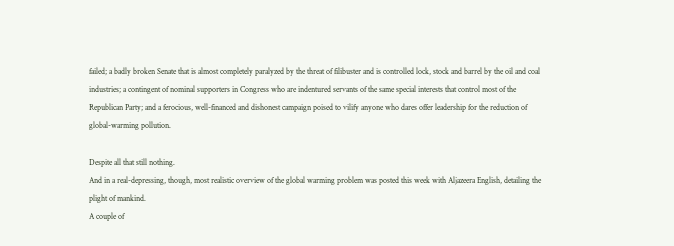failed; a badly broken Senate that is almost completely paralyzed by the threat of filibuster and is controlled lock, stock and barrel by the oil and coal industries; a contingent of nominal supporters in Congress who are indentured servants of the same special interests that control most of the Republican Party; and a ferocious, well-financed and dishonest campaign poised to vilify anyone who dares offer leadership for the reduction of global-warming pollution.

Despite all that still nothing.
And in a real-depressing, though, most realistic overview of the global warming problem was posted this week with Aljazeera English, detailing the plight of mankind.
A couple of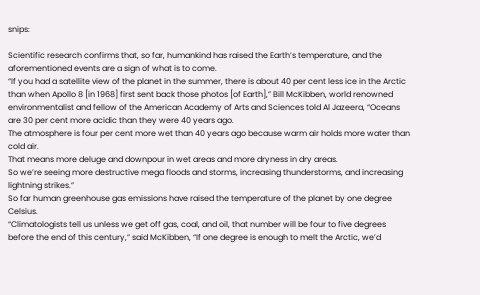snips:

Scientific research confirms that, so far, humankind has raised the Earth’s temperature, and the aforementioned events are a sign of what is to come.
“If you had a satellite view of the planet in the summer, there is about 40 per cent less ice in the Arctic than when Apollo 8 [in 1968] first sent back those photos [of Earth],” Bill McKibben, world renowned environmentalist and fellow of the American Academy of Arts and Sciences told Al Jazeera, “Oceans are 30 per cent more acidic than they were 40 years ago.
The atmosphere is four per cent more wet than 40 years ago because warm air holds more water than cold air.
That means more deluge and downpour in wet areas and more dryness in dry areas.
So we’re seeing more destructive mega floods and storms, increasing thunderstorms, and increasing lightning strikes.”
So far human greenhouse gas emissions have raised the temperature of the planet by one degree Celsius.
“Climatologists tell us unless we get off gas, coal, and oil, that number will be four to five degrees before the end of this century,” said McKibben, “If one degree is enough to melt the Arctic, we’d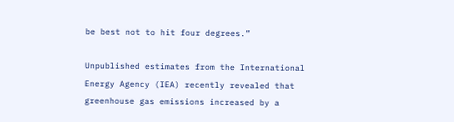be best not to hit four degrees.”

Unpublished estimates from the International Energy Agency (IEA) recently revealed that greenhouse gas emissions increased by a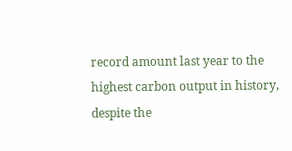record amount last year to the highest carbon output in history, despite the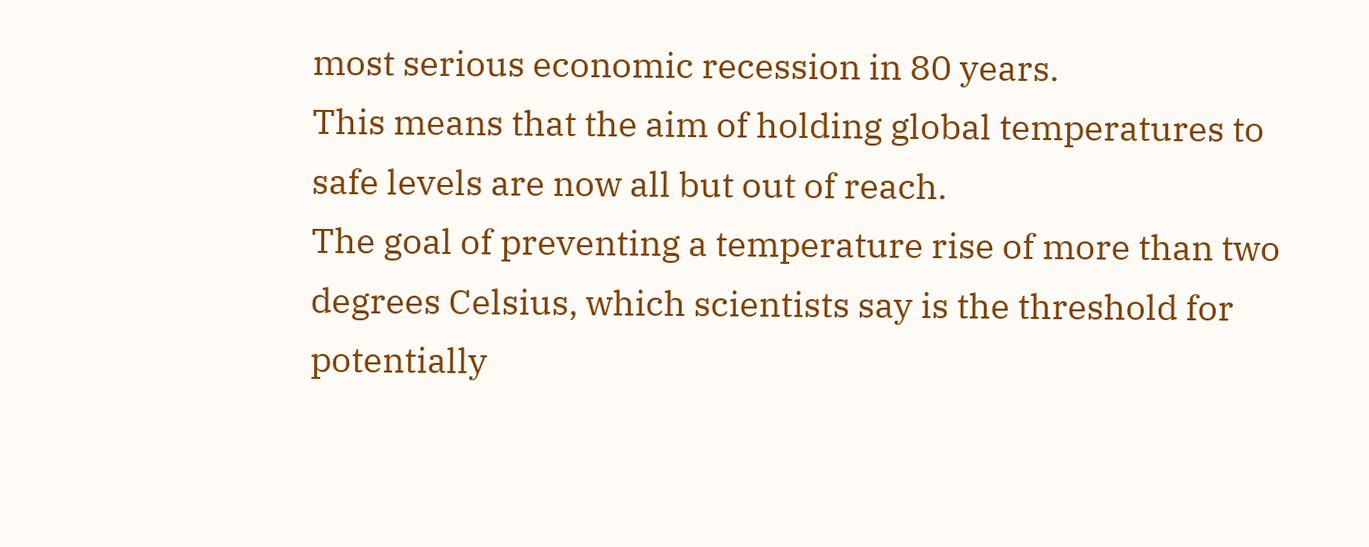most serious economic recession in 80 years.
This means that the aim of holding global temperatures to safe levels are now all but out of reach.
The goal of preventing a temperature rise of more than two degrees Celsius, which scientists say is the threshold for potentially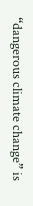“dangerous climate change” is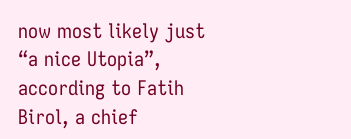now most likely just “a nice Utopia”, according to Fatih Birol, a chief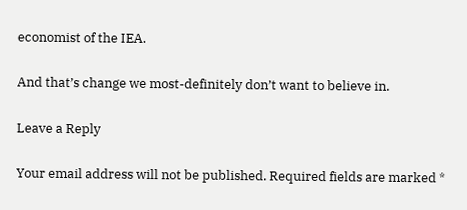economist of the IEA.

And that’s change we most-definitely don’t want to believe in.

Leave a Reply

Your email address will not be published. Required fields are marked *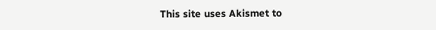This site uses Akismet to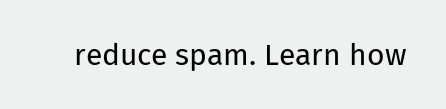reduce spam. Learn how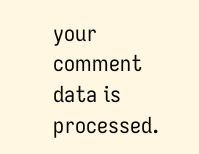your comment data is processed.